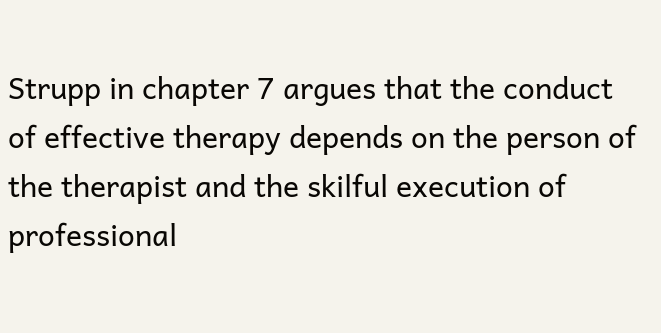Strupp in chapter 7 argues that the conduct of effective therapy depends on the person of the therapist and the skilful execution of professional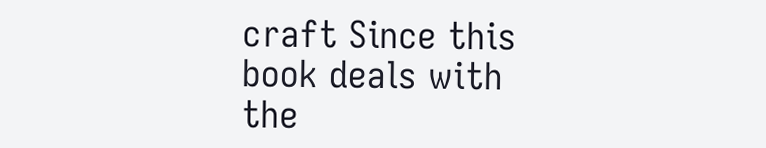craft Since this book deals with the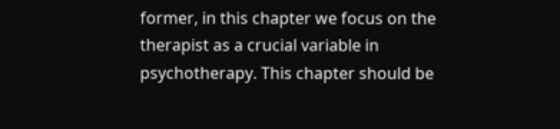former, in this chapter we focus on the therapist as a crucial variable in psychotherapy. This chapter should be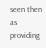seen then as providing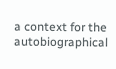a context for the autobiographical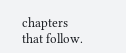chapters that follow.